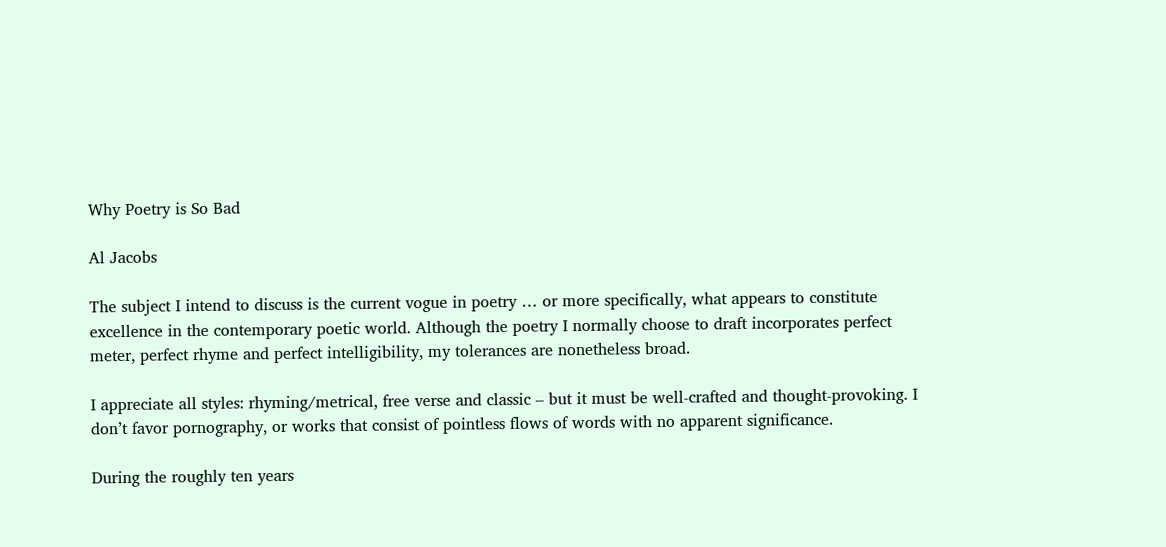Why Poetry is So Bad

Al Jacobs

The subject I intend to discuss is the current vogue in poetry … or more specifically, what appears to constitute excellence in the contemporary poetic world. Although the poetry I normally choose to draft incorporates perfect meter, perfect rhyme and perfect intelligibility, my tolerances are nonetheless broad.

I appreciate all styles: rhyming/metrical, free verse and classic – but it must be well-crafted and thought-provoking. I don’t favor pornography, or works that consist of pointless flows of words with no apparent significance.

During the roughly ten years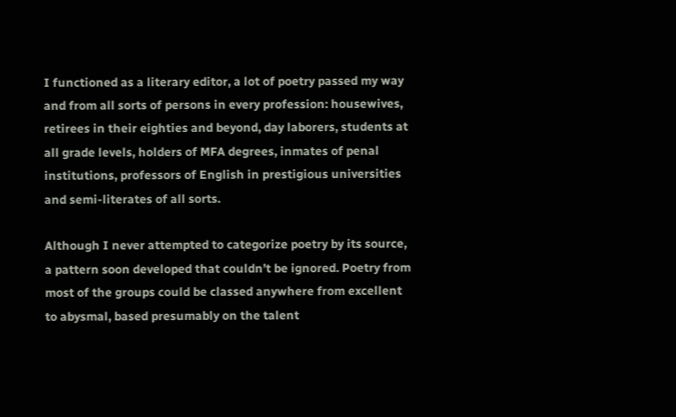I functioned as a literary editor, a lot of poetry passed my way and from all sorts of persons in every profession: housewives, retirees in their eighties and beyond, day laborers, students at all grade levels, holders of MFA degrees, inmates of penal institutions, professors of English in prestigious universities and semi-literates of all sorts.

Although I never attempted to categorize poetry by its source, a pattern soon developed that couldn’t be ignored. Poetry from most of the groups could be classed anywhere from excellent to abysmal, based presumably on the talent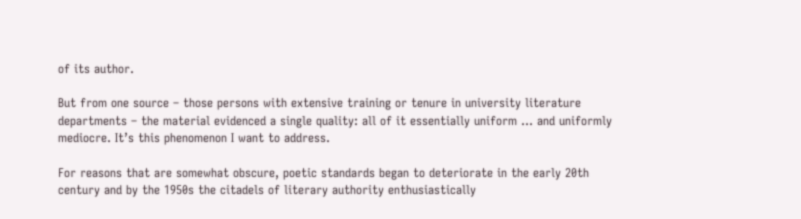of its author.

But from one source – those persons with extensive training or tenure in university literature departments – the material evidenced a single quality: all of it essentially uniform … and uniformly mediocre. It’s this phenomenon I want to address.

For reasons that are somewhat obscure, poetic standards began to deteriorate in the early 20th century and by the 1950s the citadels of literary authority enthusiastically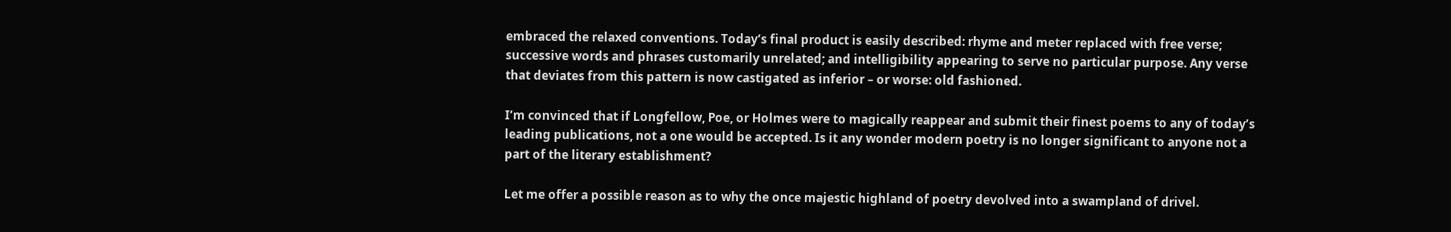embraced the relaxed conventions. Today’s final product is easily described: rhyme and meter replaced with free verse; successive words and phrases customarily unrelated; and intelligibility appearing to serve no particular purpose. Any verse that deviates from this pattern is now castigated as inferior – or worse: old fashioned.

I’m convinced that if Longfellow, Poe, or Holmes were to magically reappear and submit their finest poems to any of today’s leading publications, not a one would be accepted. Is it any wonder modern poetry is no longer significant to anyone not a part of the literary establishment?

Let me offer a possible reason as to why the once majestic highland of poetry devolved into a swampland of drivel.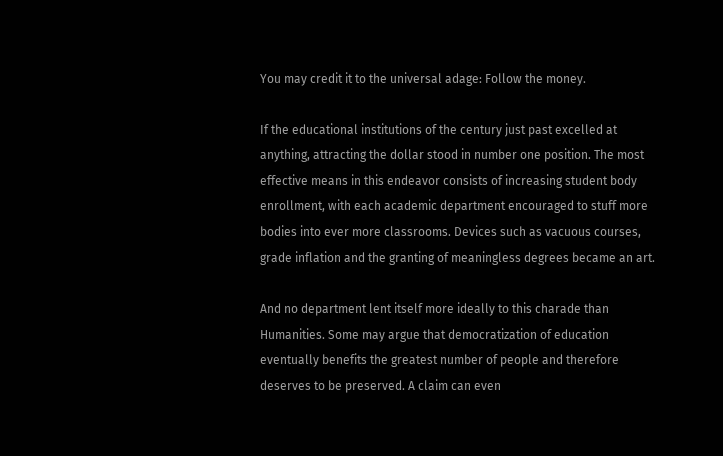You may credit it to the universal adage: Follow the money.

If the educational institutions of the century just past excelled at anything, attracting the dollar stood in number one position. The most effective means in this endeavor consists of increasing student body enrollment, with each academic department encouraged to stuff more bodies into ever more classrooms. Devices such as vacuous courses, grade inflation and the granting of meaningless degrees became an art.

And no department lent itself more ideally to this charade than Humanities. Some may argue that democratization of education eventually benefits the greatest number of people and therefore deserves to be preserved. A claim can even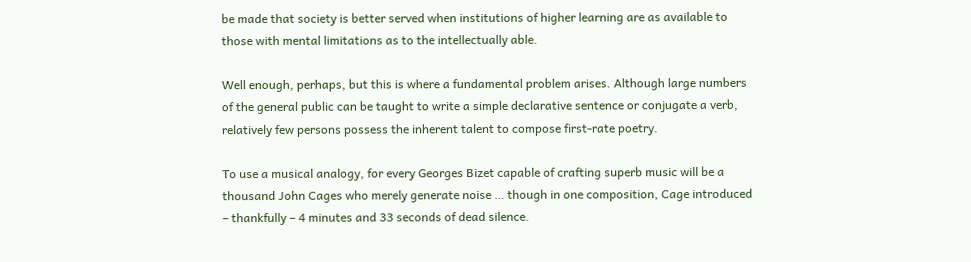be made that society is better served when institutions of higher learning are as available to those with mental limitations as to the intellectually able.

Well enough, perhaps, but this is where a fundamental problem arises. Although large numbers of the general public can be taught to write a simple declarative sentence or conjugate a verb, relatively few persons possess the inherent talent to compose first-rate poetry.

To use a musical analogy, for every Georges Bizet capable of crafting superb music will be a thousand John Cages who merely generate noise … though in one composition, Cage introduced – thankfully – 4 minutes and 33 seconds of dead silence.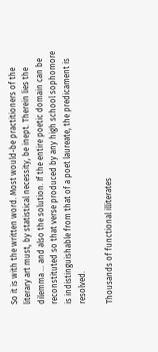So it is with the written word. Most would-be practitioners of the literary art must, by statistical necessity, be inept. Therein lies the dilemma … and also the solution. If the entire poetic domain can be reconstituted so that verse produced by any high school sophomore is indistinguishable from that of a poet laureate, the predicament is resolved.

Thousands of functional illiterates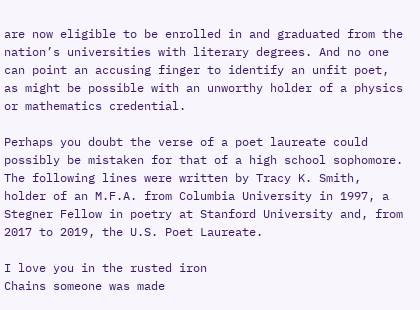are now eligible to be enrolled in and graduated from the nation’s universities with literary degrees. And no one can point an accusing finger to identify an unfit poet, as might be possible with an unworthy holder of a physics or mathematics credential.

Perhaps you doubt the verse of a poet laureate could possibly be mistaken for that of a high school sophomore. The following lines were written by Tracy K. Smith, holder of an M.F.A. from Columbia University in 1997, a Stegner Fellow in poetry at Stanford University and, from 2017 to 2019, the U.S. Poet Laureate.

I love you in the rusted iron
Chains someone was made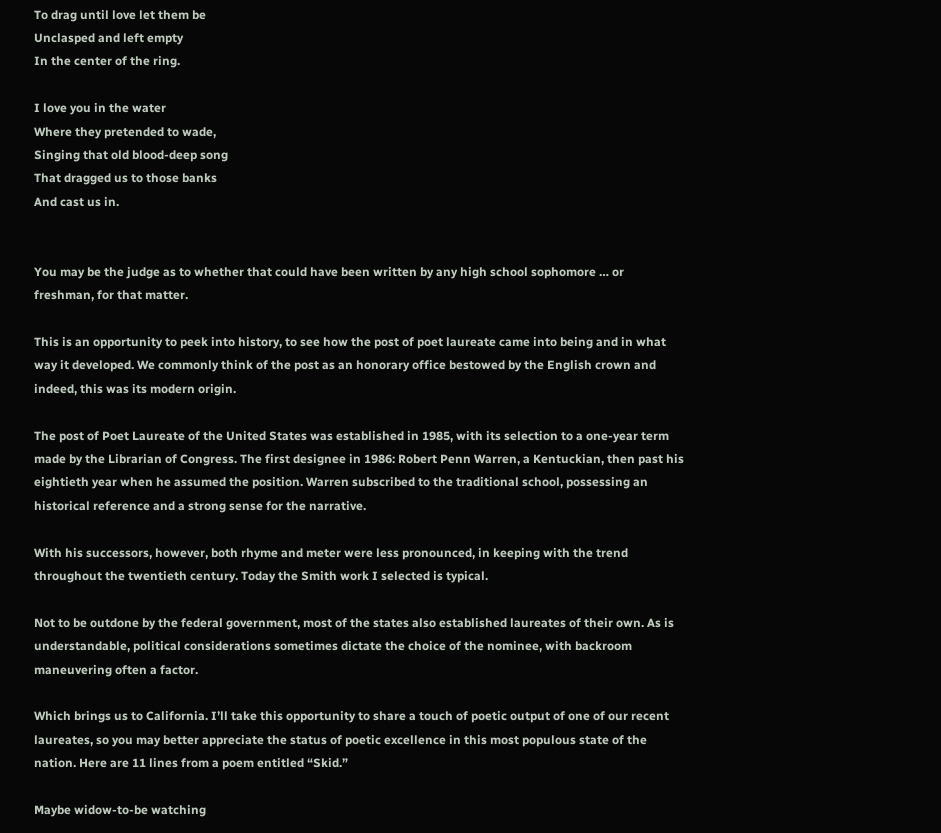To drag until love let them be
Unclasped and left empty
In the center of the ring.

I love you in the water
Where they pretended to wade,
Singing that old blood-deep song
That dragged us to those banks
And cast us in.


You may be the judge as to whether that could have been written by any high school sophomore … or freshman, for that matter.

This is an opportunity to peek into history, to see how the post of poet laureate came into being and in what way it developed. We commonly think of the post as an honorary office bestowed by the English crown and indeed, this was its modern origin.

The post of Poet Laureate of the United States was established in 1985, with its selection to a one-year term made by the Librarian of Congress. The first designee in 1986: Robert Penn Warren, a Kentuckian, then past his eightieth year when he assumed the position. Warren subscribed to the traditional school, possessing an historical reference and a strong sense for the narrative.

With his successors, however, both rhyme and meter were less pronounced, in keeping with the trend throughout the twentieth century. Today the Smith work I selected is typical.

Not to be outdone by the federal government, most of the states also established laureates of their own. As is understandable, political considerations sometimes dictate the choice of the nominee, with backroom maneuvering often a factor.

Which brings us to California. I’ll take this opportunity to share a touch of poetic output of one of our recent laureates, so you may better appreciate the status of poetic excellence in this most populous state of the nation. Here are 11 lines from a poem entitled “Skid.”

Maybe widow-to-be watching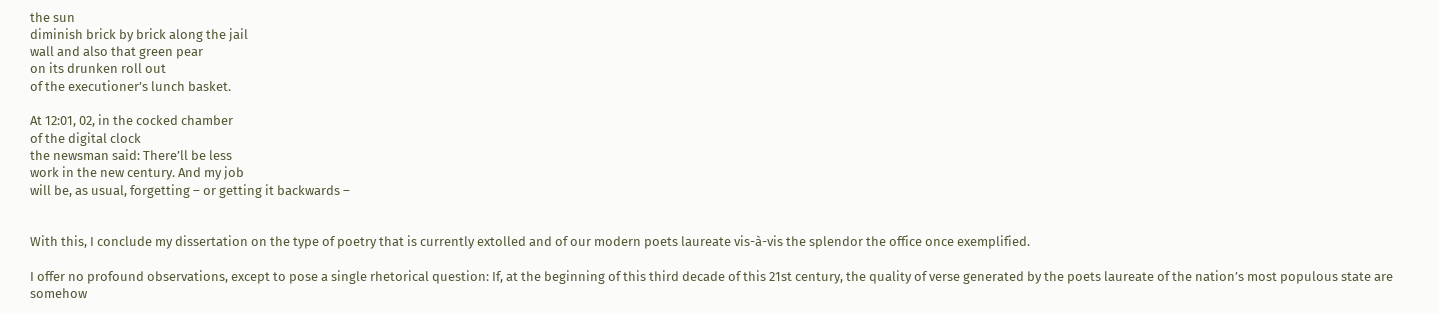the sun
diminish brick by brick along the jail
wall and also that green pear
on its drunken roll out
of the executioner’s lunch basket.

At 12:01, 02, in the cocked chamber
of the digital clock
the newsman said: There’ll be less
work in the new century. And my job
will be, as usual, forgetting – or getting it backwards –


With this, I conclude my dissertation on the type of poetry that is currently extolled and of our modern poets laureate vis-à-vis the splendor the office once exemplified.

I offer no profound observations, except to pose a single rhetorical question: If, at the beginning of this third decade of this 21st century, the quality of verse generated by the poets laureate of the nation’s most populous state are somehow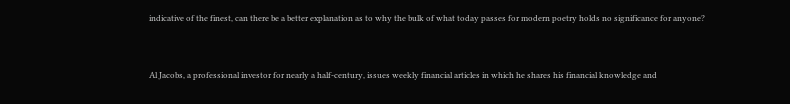indicative of the finest, can there be a better explanation as to why the bulk of what today passes for modern poetry holds no significance for anyone?


Al Jacobs, a professional investor for nearly a half-century, issues weekly financial articles in which he shares his financial knowledge and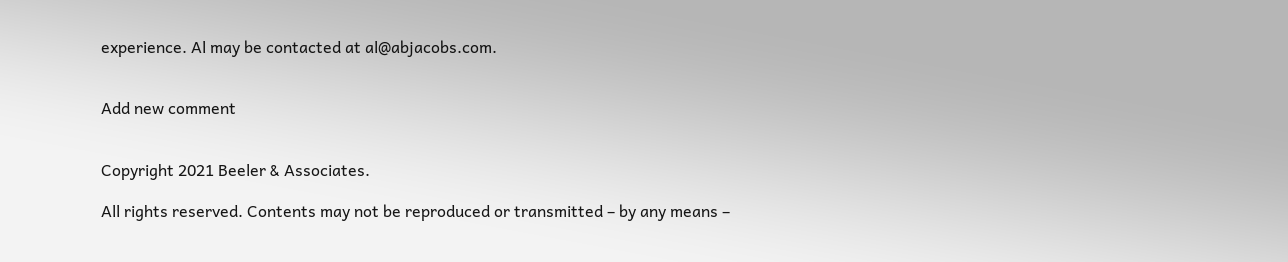experience. Al may be contacted at al@abjacobs.com.


Add new comment


Copyright 2021 Beeler & Associates.

All rights reserved. Contents may not be reproduced or transmitted – by any means –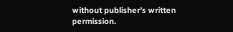without publisher's written permission.